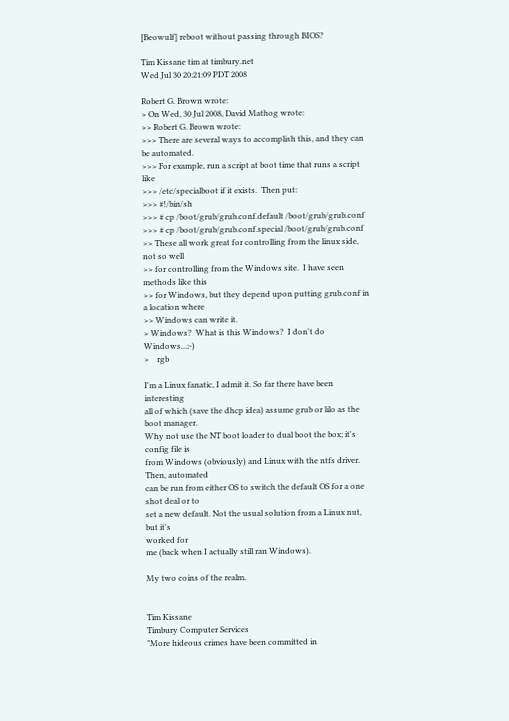[Beowulf] reboot without passing through BIOS?

Tim Kissane tim at timbury.net
Wed Jul 30 20:21:09 PDT 2008

Robert G. Brown wrote:
> On Wed, 30 Jul 2008, David Mathog wrote:
>> Robert G. Brown wrote:
>>> There are several ways to accomplish this, and they can be automated.
>>> For example, run a script at boot time that runs a script like
>>> /etc/specialboot if it exists.  Then put:
>>> #!/bin/sh
>>> # cp /boot/grub/grub.conf.default /boot/grub/grub.conf
>>> # cp /boot/grub/grub.conf.special /boot/grub/grub.conf
>> These all work great for controlling from the linux side, not so well
>> for controlling from the Windows site.  I have seen methods like this
>> for Windows, but they depend upon putting grub.conf in a location where
>> Windows can write it.
> Windows?  What is this Windows?  I don't do Windows...;-)
>    rgb

I'm a Linux fanatic, I admit it. So far there have been interesting
all of which (save the dhcp idea) assume grub or lilo as the boot manager.
Why not use the NT boot loader to dual boot the box; it's config file is
from Windows (obviously) and Linux with the ntfs driver. Then, automated
can be run from either OS to switch the default OS for a one shot deal or to
set a new default. Not the usual solution from a Linux nut, but it's
worked for
me (back when I actually still ran Windows).

My two coins of the realm.


Tim Kissane
Timbury Computer Services
"More hideous crimes have been committed in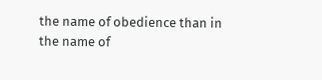the name of obedience than in the name of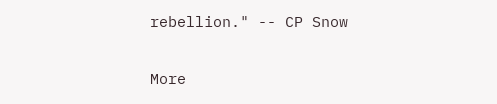rebellion." -- CP Snow

More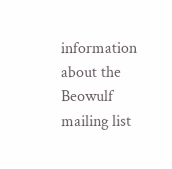information about the Beowulf mailing list